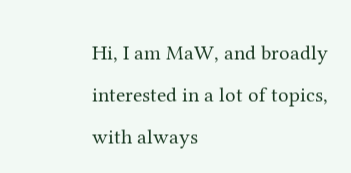Hi, I am MaW, and broadly interested in a lot of topics, with always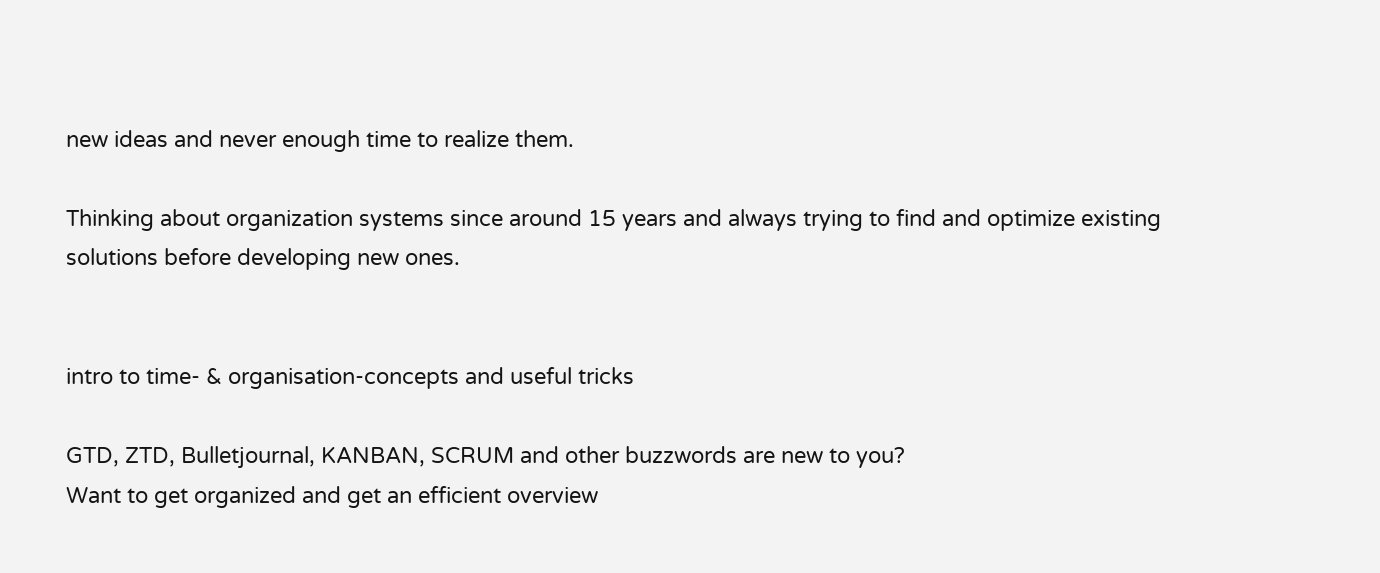new ideas and never enough time to realize them.

Thinking about organization systems since around 15 years and always trying to find and optimize existing solutions before developing new ones.


intro to time- & organisation-concepts and useful tricks

GTD, ZTD, Bulletjournal, KANBAN, SCRUM and other buzzwords are new to you?
Want to get organized and get an efficient overview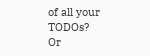of all your TODOs?
Or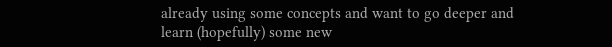already using some concepts and want to go deeper and learn (hopefully) some new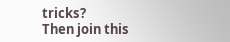tricks?
Then join this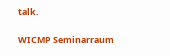talk.

WICMP Seminarraum